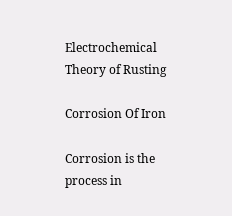Electrochemical Theory of Rusting

Corrosion Of Iron

Corrosion is the process in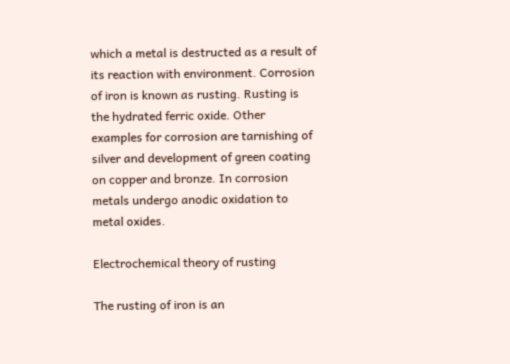which a metal is destructed as a result of its reaction with environment. Corrosion of iron is known as rusting. Rusting is the hydrated ferric oxide. Other examples for corrosion are tarnishing of silver and development of green coating on copper and bronze. In corrosion metals undergo anodic oxidation to metal oxides.

Electrochemical theory of rusting

The rusting of iron is an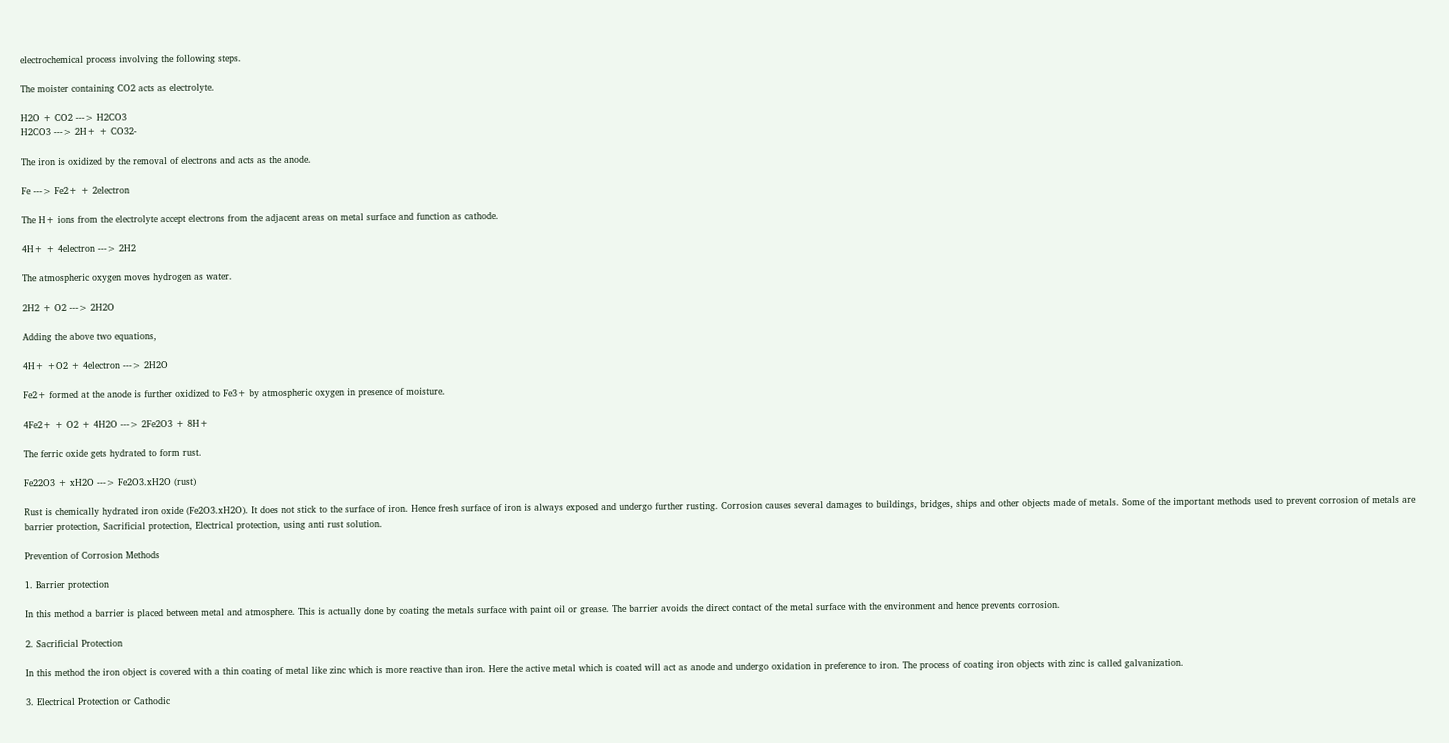electrochemical process involving the following steps.

The moister containing CO2 acts as electrolyte.

H2O + CO2 ---> H2CO3
H2CO3 ---> 2H+ + CO32-

The iron is oxidized by the removal of electrons and acts as the anode.

Fe ---> Fe2+ + 2electron

The H+ ions from the electrolyte accept electrons from the adjacent areas on metal surface and function as cathode.

4H+ + 4electron ---> 2H2

The atmospheric oxygen moves hydrogen as water.

2H2 + O2 ---> 2H2O

Adding the above two equations,

4H+ +O2 + 4electron ---> 2H2O

Fe2+ formed at the anode is further oxidized to Fe3+ by atmospheric oxygen in presence of moisture.

4Fe2+ + O2 + 4H2O ---> 2Fe2O3 + 8H+

The ferric oxide gets hydrated to form rust.

Fe22O3 + xH2O ---> Fe2O3.xH2O (rust)

Rust is chemically hydrated iron oxide (Fe2O3.xH2O). It does not stick to the surface of iron. Hence fresh surface of iron is always exposed and undergo further rusting. Corrosion causes several damages to buildings, bridges, ships and other objects made of metals. Some of the important methods used to prevent corrosion of metals are barrier protection, Sacrificial protection, Electrical protection, using anti rust solution.

Prevention of Corrosion Methods

1. Barrier protection

In this method a barrier is placed between metal and atmosphere. This is actually done by coating the metals surface with paint oil or grease. The barrier avoids the direct contact of the metal surface with the environment and hence prevents corrosion.

2. Sacrificial Protection

In this method the iron object is covered with a thin coating of metal like zinc which is more reactive than iron. Here the active metal which is coated will act as anode and undergo oxidation in preference to iron. The process of coating iron objects with zinc is called galvanization.

3. Electrical Protection or Cathodic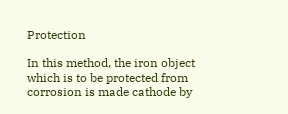Protection

In this method, the iron object which is to be protected from corrosion is made cathode by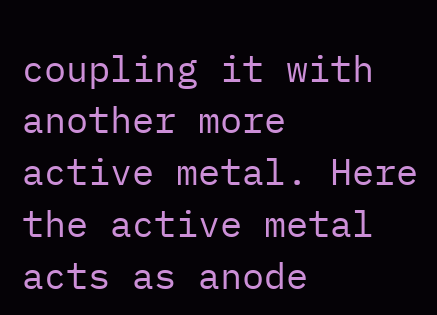coupling it with another more active metal. Here the active metal acts as anode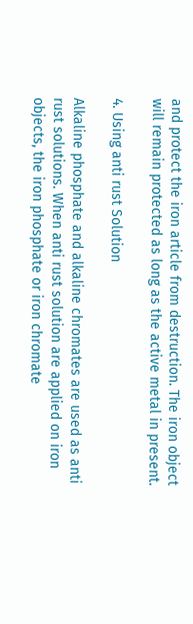and protect the iron article from destruction. The iron object will remain protected as long as the active metal in present.

4. Using anti rust Solution

Alkaline phosphate and alkaline chromates are used as anti rust solutions. When anti rust solution are applied on iron objects, the iron phosphate or iron chromate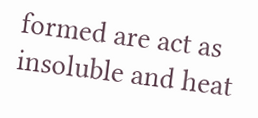formed are act as insoluble and heat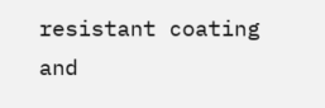resistant coating and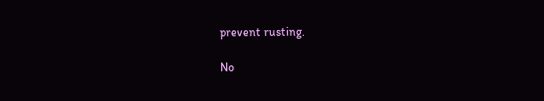prevent rusting.

No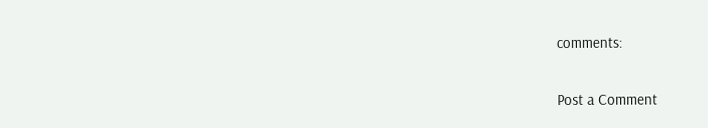comments:

Post a Comment